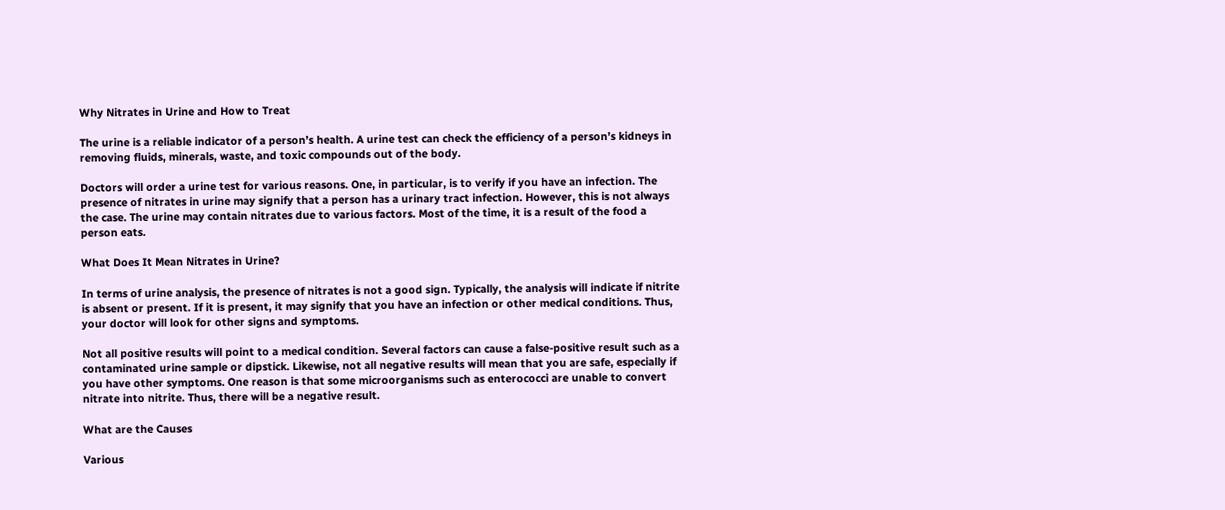Why Nitrates in Urine and How to Treat

The urine is a reliable indicator of a person’s health. A urine test can check the efficiency of a person’s kidneys in removing fluids, minerals, waste, and toxic compounds out of the body.

Doctors will order a urine test for various reasons. One, in particular, is to verify if you have an infection. The presence of nitrates in urine may signify that a person has a urinary tract infection. However, this is not always the case. The urine may contain nitrates due to various factors. Most of the time, it is a result of the food a person eats.

What Does It Mean Nitrates in Urine?

In terms of urine analysis, the presence of nitrates is not a good sign. Typically, the analysis will indicate if nitrite is absent or present. If it is present, it may signify that you have an infection or other medical conditions. Thus, your doctor will look for other signs and symptoms.

Not all positive results will point to a medical condition. Several factors can cause a false-positive result such as a contaminated urine sample or dipstick. Likewise, not all negative results will mean that you are safe, especially if you have other symptoms. One reason is that some microorganisms such as enterococci are unable to convert nitrate into nitrite. Thus, there will be a negative result.

What are the Causes

Various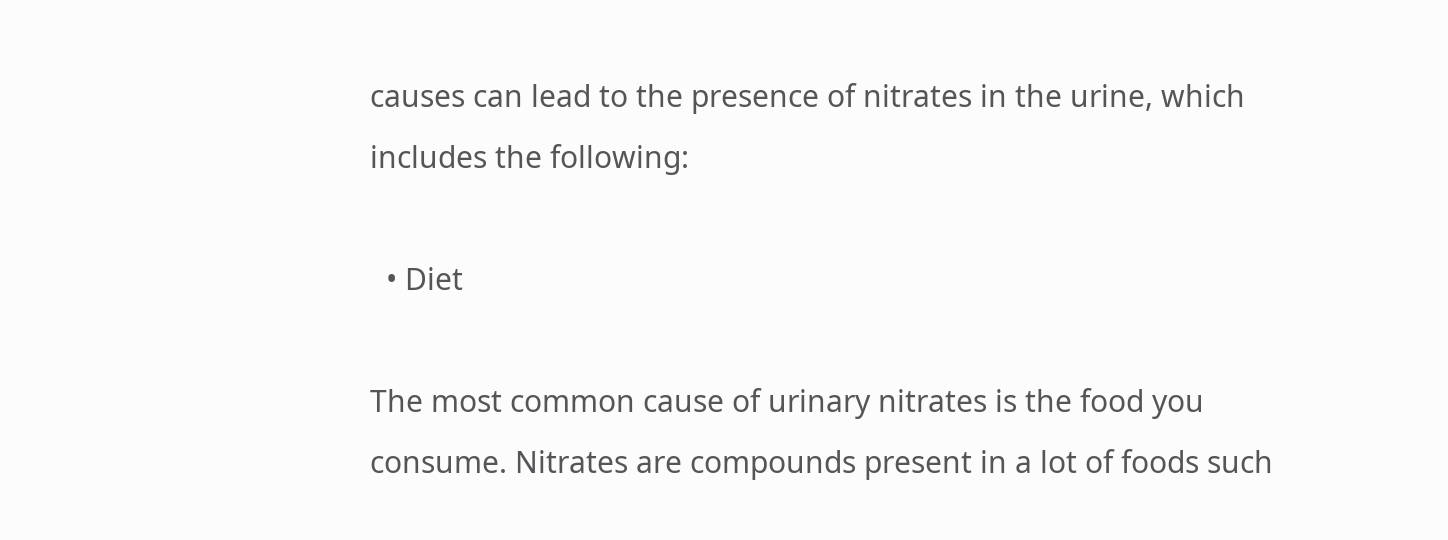causes can lead to the presence of nitrates in the urine, which includes the following:

  • Diet

The most common cause of urinary nitrates is the food you consume. Nitrates are compounds present in a lot of foods such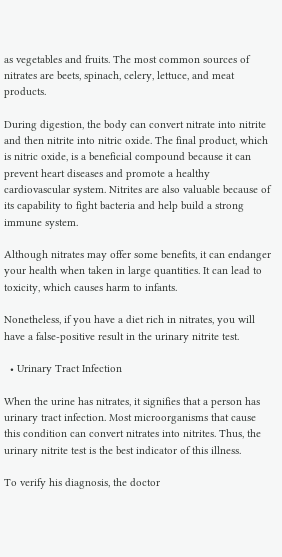as vegetables and fruits. The most common sources of nitrates are beets, spinach, celery, lettuce, and meat products.

During digestion, the body can convert nitrate into nitrite and then nitrite into nitric oxide. The final product, which is nitric oxide, is a beneficial compound because it can prevent heart diseases and promote a healthy cardiovascular system. Nitrites are also valuable because of its capability to fight bacteria and help build a strong immune system.

Although nitrates may offer some benefits, it can endanger your health when taken in large quantities. It can lead to toxicity, which causes harm to infants.

Nonetheless, if you have a diet rich in nitrates, you will have a false-positive result in the urinary nitrite test.

  • Urinary Tract Infection

When the urine has nitrates, it signifies that a person has urinary tract infection. Most microorganisms that cause this condition can convert nitrates into nitrites. Thus, the urinary nitrite test is the best indicator of this illness.

To verify his diagnosis, the doctor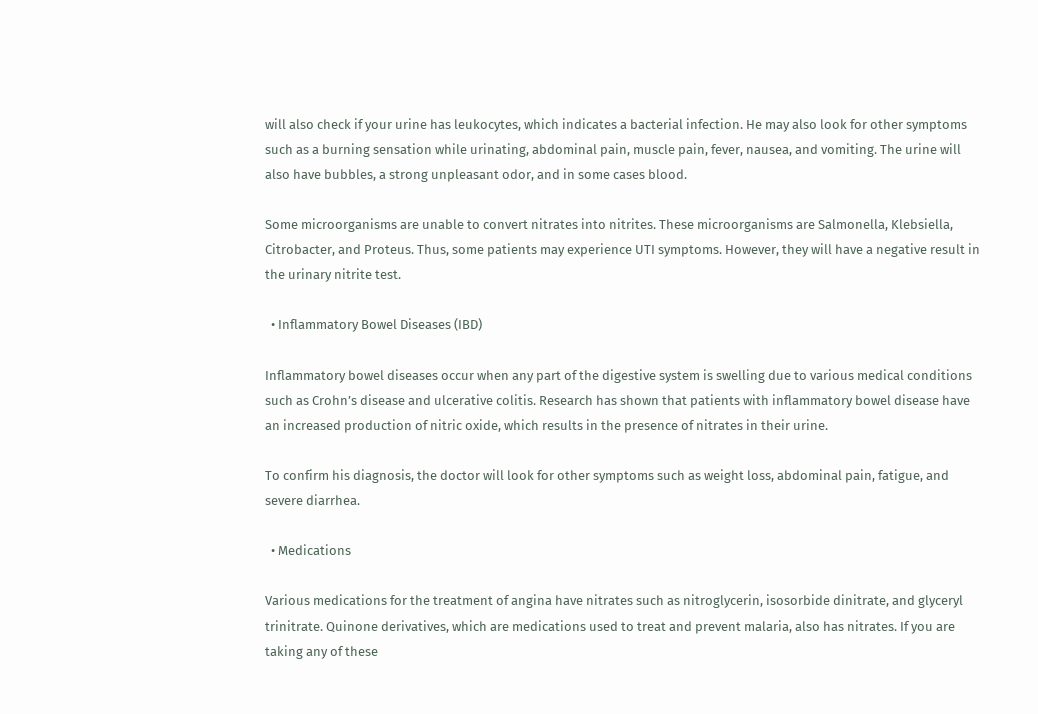will also check if your urine has leukocytes, which indicates a bacterial infection. He may also look for other symptoms such as a burning sensation while urinating, abdominal pain, muscle pain, fever, nausea, and vomiting. The urine will also have bubbles, a strong unpleasant odor, and in some cases blood.

Some microorganisms are unable to convert nitrates into nitrites. These microorganisms are Salmonella, Klebsiella, Citrobacter, and Proteus. Thus, some patients may experience UTI symptoms. However, they will have a negative result in the urinary nitrite test.

  • Inflammatory Bowel Diseases (IBD)

Inflammatory bowel diseases occur when any part of the digestive system is swelling due to various medical conditions such as Crohn’s disease and ulcerative colitis. Research has shown that patients with inflammatory bowel disease have an increased production of nitric oxide, which results in the presence of nitrates in their urine.

To confirm his diagnosis, the doctor will look for other symptoms such as weight loss, abdominal pain, fatigue, and severe diarrhea.

  • Medications

Various medications for the treatment of angina have nitrates such as nitroglycerin, isosorbide dinitrate, and glyceryl trinitrate. Quinone derivatives, which are medications used to treat and prevent malaria, also has nitrates. If you are taking any of these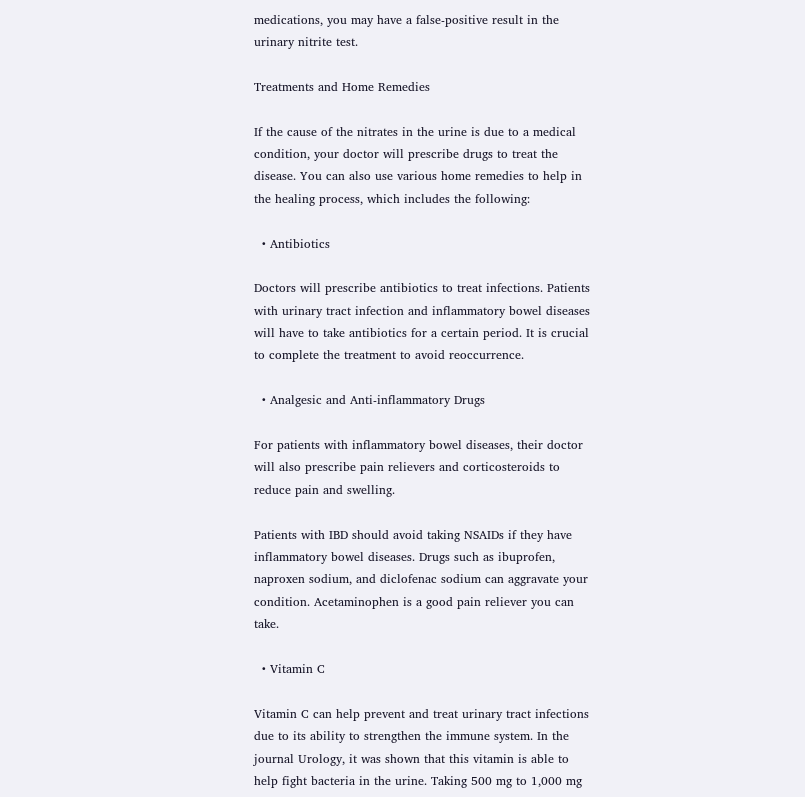medications, you may have a false-positive result in the urinary nitrite test.

Treatments and Home Remedies

If the cause of the nitrates in the urine is due to a medical condition, your doctor will prescribe drugs to treat the disease. You can also use various home remedies to help in the healing process, which includes the following:

  • Antibiotics

Doctors will prescribe antibiotics to treat infections. Patients with urinary tract infection and inflammatory bowel diseases will have to take antibiotics for a certain period. It is crucial to complete the treatment to avoid reoccurrence.

  • Analgesic and Anti-inflammatory Drugs

For patients with inflammatory bowel diseases, their doctor will also prescribe pain relievers and corticosteroids to reduce pain and swelling.

Patients with IBD should avoid taking NSAIDs if they have inflammatory bowel diseases. Drugs such as ibuprofen, naproxen sodium, and diclofenac sodium can aggravate your condition. Acetaminophen is a good pain reliever you can take.

  • Vitamin C

Vitamin C can help prevent and treat urinary tract infections due to its ability to strengthen the immune system. In the journal Urology, it was shown that this vitamin is able to help fight bacteria in the urine. Taking 500 mg to 1,000 mg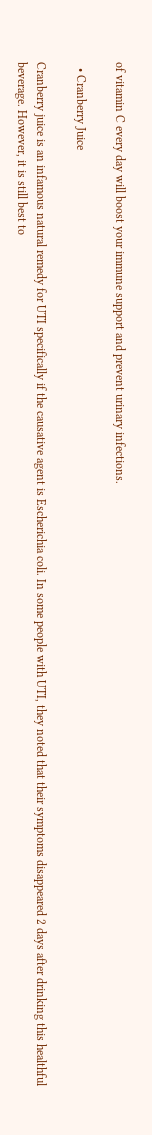of vitamin C every day will boost your immune support and prevent urinary infections.

  • Cranberry Juice

Cranberry juice is an infamous natural remedy for UTI specifically if the causative agent is Escherichia coli. In some people with UTI, they noted that their symptoms disappeared 2 days after drinking this healthful beverage. However, it is still best to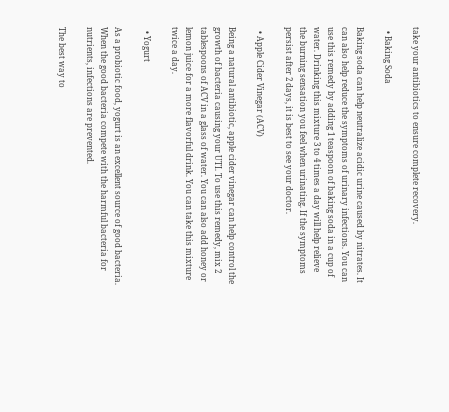take your antibiotics to ensure complete recovery.

  • Baking Soda

Baking soda can help neutralize acidic urine caused by nitrates. It can also help reduce the symptoms of urinary infections. You can use this remedy by adding 1 teaspoon of baking soda in a cup of water. Drinking this mixture 3 to 4 times a day will help relieve the burning sensation you feel when urinating. If the symptoms persist after 2 days, it is best to see your doctor.

  • Apple Cider Vinegar (ACV)

Being a natural antibiotic, apple cider vinegar can help control the growth of bacteria causing your UTI. To use this remedy, mix 2 tablespoons of ACV in a glass of water. You can also add honey or lemon juice for a more flavorful drink. You can take this mixture twice a day.

  • Yogurt

As a probiotic food, yogurt is an excellent source of good bacteria. When the good bacteria compete with the harmful bacteria for nutrients, infections are prevented.

The best way to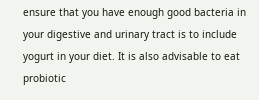ensure that you have enough good bacteria in your digestive and urinary tract is to include yogurt in your diet. It is also advisable to eat probiotic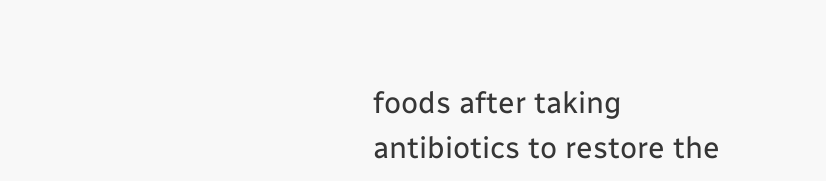foods after taking antibiotics to restore the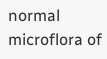normal microflora of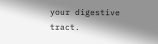your digestive tract.